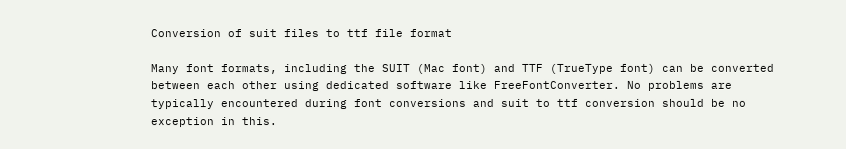Conversion of suit files to ttf file format

Many font formats, including the SUIT (Mac font) and TTF (TrueType font) can be converted between each other using dedicated software like FreeFontConverter. No problems are typically encountered during font conversions and suit to ttf conversion should be no exception in this.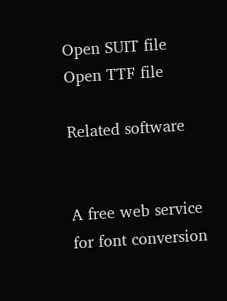Open SUIT file    Open TTF file

Related software


A free web service for font conversion